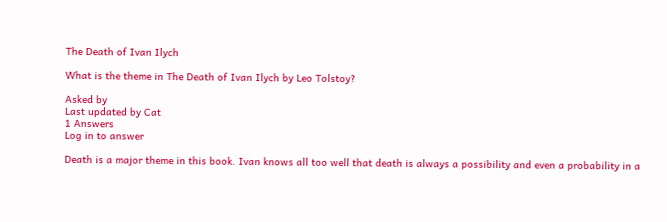The Death of Ivan Ilych

What is the theme in The Death of Ivan Ilych by Leo Tolstoy?

Asked by
Last updated by Cat
1 Answers
Log in to answer

Death is a major theme in this book. Ivan knows all too well that death is always a possibility and even a probability in a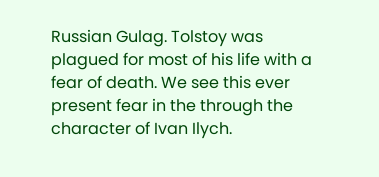Russian Gulag. Tolstoy was plagued for most of his life with a fear of death. We see this ever present fear in the through the character of Ivan Ilych.